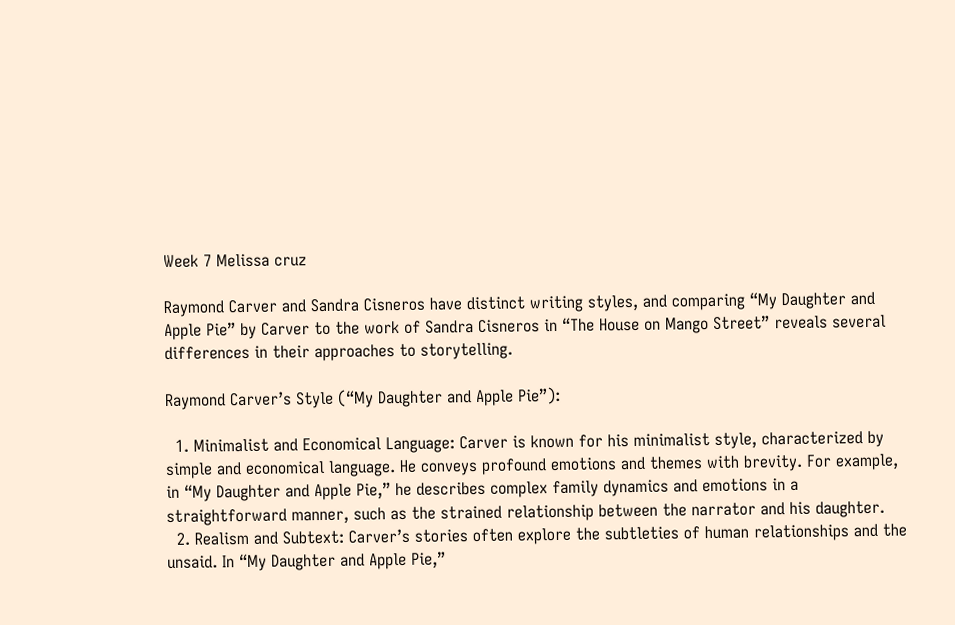Week 7 Melissa cruz

Raymond Carver and Sandra Cisneros have distinct writing styles, and comparing “My Daughter and Apple Pie” by Carver to the work of Sandra Cisneros in “The House on Mango Street” reveals several differences in their approaches to storytelling.

Raymond Carver’s Style (“My Daughter and Apple Pie”):

  1. Minimalist and Economical Language: Carver is known for his minimalist style, characterized by simple and economical language. He conveys profound emotions and themes with brevity. For example, in “My Daughter and Apple Pie,” he describes complex family dynamics and emotions in a straightforward manner, such as the strained relationship between the narrator and his daughter.
  2. Realism and Subtext: Carver’s stories often explore the subtleties of human relationships and the unsaid. In “My Daughter and Apple Pie,”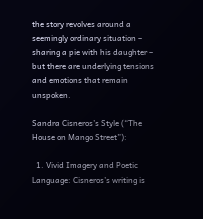the story revolves around a seemingly ordinary situation – sharing a pie with his daughter – but there are underlying tensions and emotions that remain unspoken.

Sandra Cisneros’s Style (“The House on Mango Street”):

  1. Vivid Imagery and Poetic Language: Cisneros’s writing is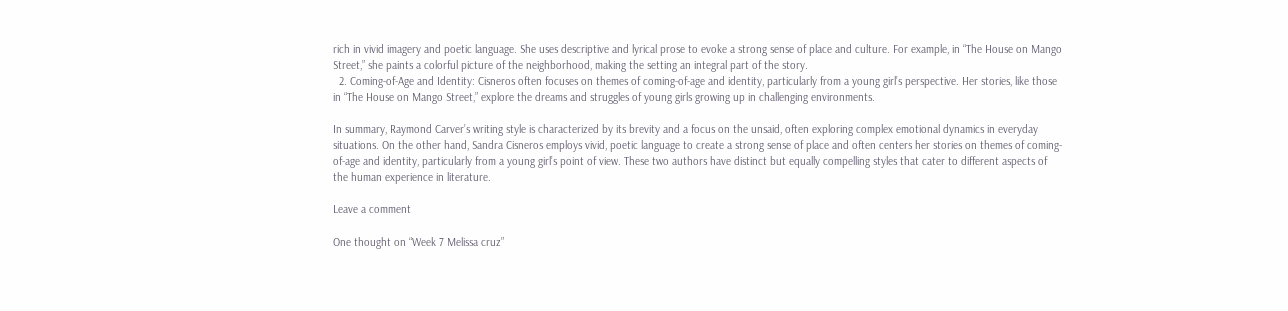rich in vivid imagery and poetic language. She uses descriptive and lyrical prose to evoke a strong sense of place and culture. For example, in “The House on Mango Street,” she paints a colorful picture of the neighborhood, making the setting an integral part of the story.
  2. Coming-of-Age and Identity: Cisneros often focuses on themes of coming-of-age and identity, particularly from a young girl’s perspective. Her stories, like those in “The House on Mango Street,” explore the dreams and struggles of young girls growing up in challenging environments.

In summary, Raymond Carver’s writing style is characterized by its brevity and a focus on the unsaid, often exploring complex emotional dynamics in everyday situations. On the other hand, Sandra Cisneros employs vivid, poetic language to create a strong sense of place and often centers her stories on themes of coming-of-age and identity, particularly from a young girl’s point of view. These two authors have distinct but equally compelling styles that cater to different aspects of the human experience in literature.

Leave a comment

One thought on “Week 7 Melissa cruz”